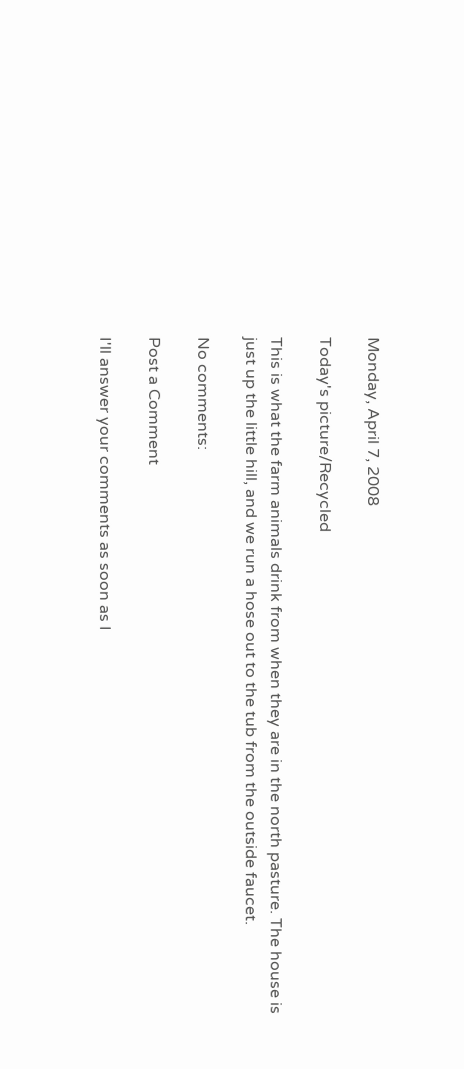Monday, April 7, 2008

Today's picture/Recycled

This is what the farm animals drink from when they are in the north pasture. The house is just up the little hill, and we run a hose out to the tub from the outside faucet.

No comments:

Post a Comment

I'll answer your comments as soon as I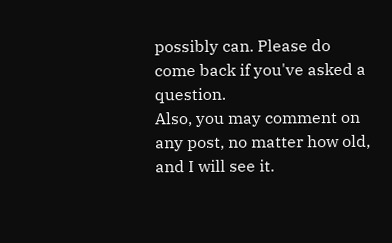possibly can. Please do come back if you've asked a question.
Also, you may comment on any post, no matter how old, and I will see it.